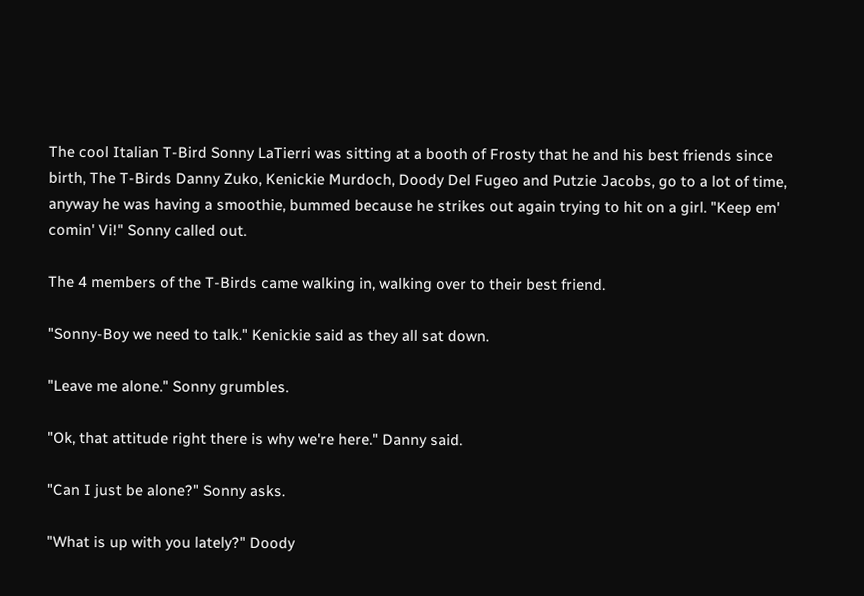The cool Italian T-Bird Sonny LaTierri was sitting at a booth of Frosty that he and his best friends since birth, The T-Birds Danny Zuko, Kenickie Murdoch, Doody Del Fugeo and Putzie Jacobs, go to a lot of time, anyway he was having a smoothie, bummed because he strikes out again trying to hit on a girl. "Keep em' comin' Vi!" Sonny called out.

The 4 members of the T-Birds came walking in, walking over to their best friend.

"Sonny-Boy we need to talk." Kenickie said as they all sat down.

"Leave me alone." Sonny grumbles.

"Ok, that attitude right there is why we're here." Danny said.

"Can I just be alone?" Sonny asks.

"What is up with you lately?" Doody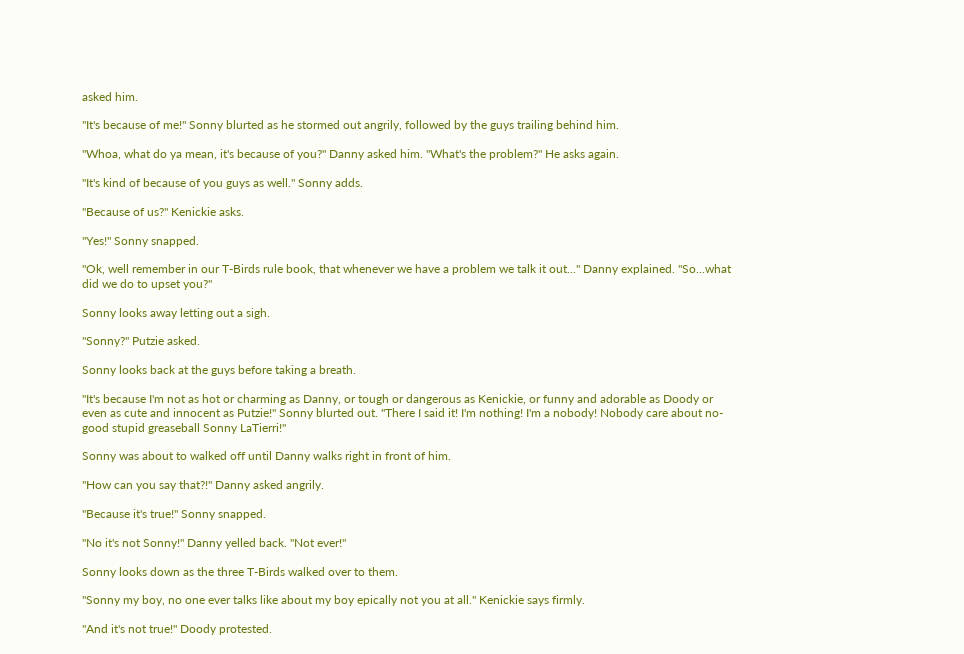asked him.

"It's because of me!" Sonny blurted as he stormed out angrily, followed by the guys trailing behind him.

"Whoa, what do ya mean, it's because of you?" Danny asked him. "What's the problem?" He asks again.

"It's kind of because of you guys as well." Sonny adds.

"Because of us?" Kenickie asks.

"Yes!" Sonny snapped.

"Ok, well remember in our T-Birds rule book, that whenever we have a problem we talk it out..." Danny explained. "So...what did we do to upset you?"

Sonny looks away letting out a sigh.

"Sonny?" Putzie asked.

Sonny looks back at the guys before taking a breath.

"It's because I'm not as hot or charming as Danny, or tough or dangerous as Kenickie, or funny and adorable as Doody or even as cute and innocent as Putzie!" Sonny blurted out. "There I said it! I'm nothing! I'm a nobody! Nobody care about no-good stupid greaseball Sonny LaTierri!"

Sonny was about to walked off until Danny walks right in front of him.

"How can you say that?!" Danny asked angrily.

"Because it's true!" Sonny snapped.

"No it's not Sonny!" Danny yelled back. "Not ever!"

Sonny looks down as the three T-Birds walked over to them.

"Sonny my boy, no one ever talks like about my boy epically not you at all." Kenickie says firmly.

"And it's not true!" Doody protested.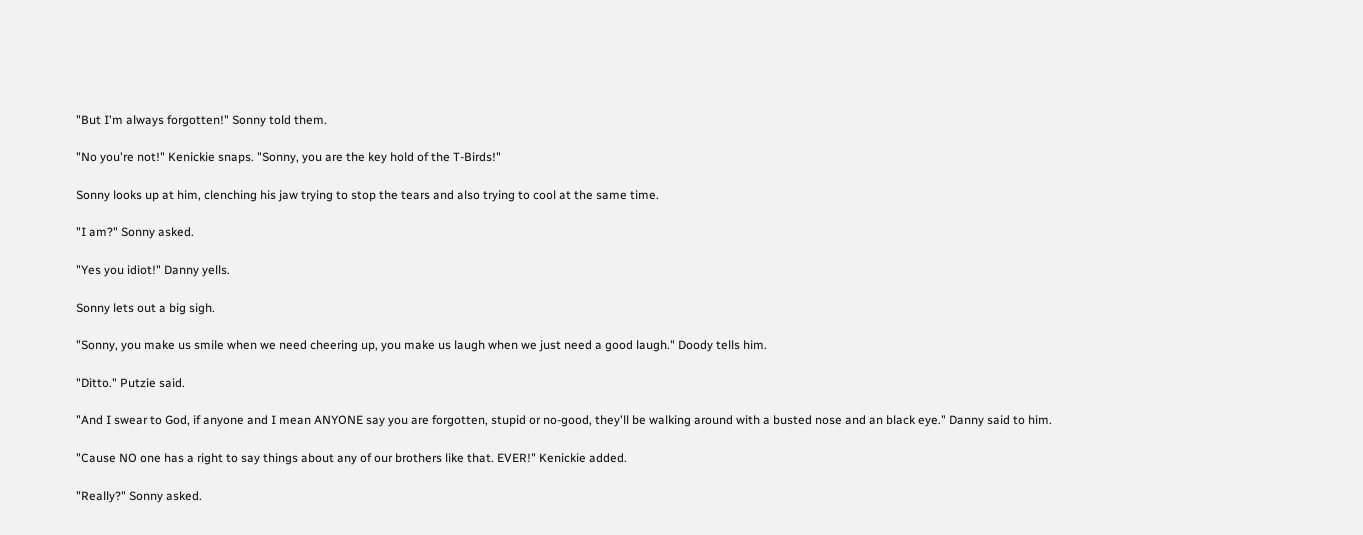"But I'm always forgotten!" Sonny told them.

"No you're not!" Kenickie snaps. "Sonny, you are the key hold of the T-Birds!"

Sonny looks up at him, clenching his jaw trying to stop the tears and also trying to cool at the same time.

"I am?" Sonny asked.

"Yes you idiot!" Danny yells.

Sonny lets out a big sigh.

"Sonny, you make us smile when we need cheering up, you make us laugh when we just need a good laugh." Doody tells him.

"Ditto." Putzie said.

"And I swear to God, if anyone and I mean ANYONE say you are forgotten, stupid or no-good, they'll be walking around with a busted nose and an black eye." Danny said to him.

"Cause NO one has a right to say things about any of our brothers like that. EVER!" Kenickie added.

"Really?" Sonny asked.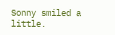Sonny smiled a little.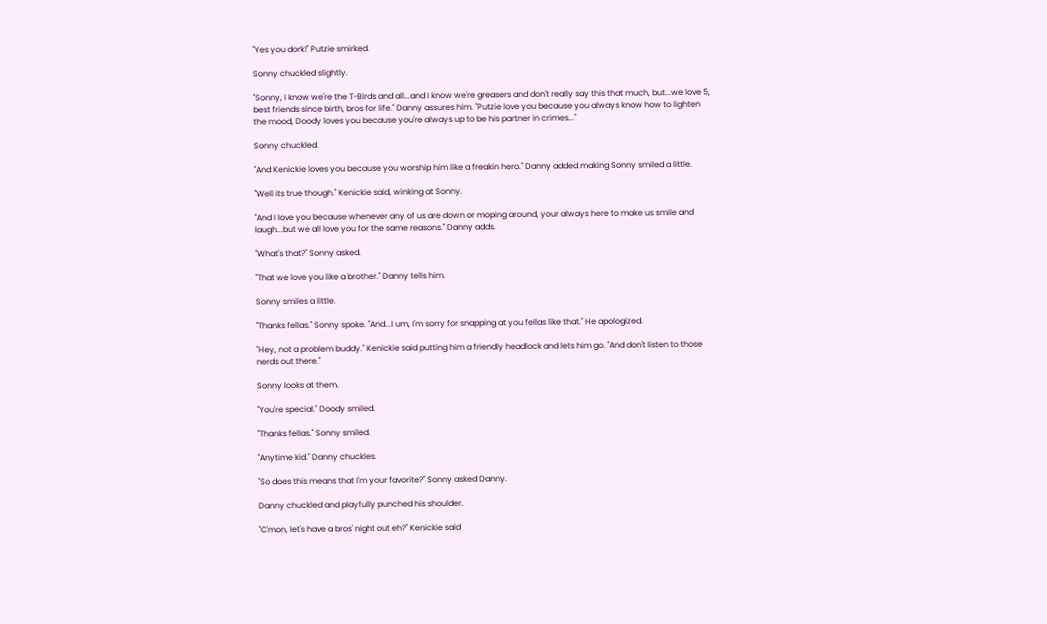"Yes you dork!" Putzie smirked.

Sonny chuckled slightly.

"Sonny, I know we're the T-Birds and all...and I know we're greasers and don't really say this that much, but...we love 5, best friends since birth, bros for life." Danny assures him. "Putzie love you because you always know how to lighten the mood, Doody loves you because you're always up to be his partner in crimes..."

Sonny chuckled.

"And Kenickie loves you because you worship him like a freakin hero." Danny added making Sonny smiled a little.

"Well its true though." Kenickie said, winking at Sonny.

"And I love you because whenever any of us are down or moping around, your always here to make us smile and laugh...but we all love you for the same reasons." Danny adds.

"What's that?" Sonny asked.

"That we love you like a brother." Danny tells him.

Sonny smiles a little.

"Thanks fellas." Sonny spoke. "And...I um, I'm sorry for snapping at you fellas like that." He apologized.

"Hey, not a problem buddy." Kenickie said putting him a friendly headlock and lets him go. "And don't listen to those nerds out there."

Sonny looks at them.

"You're special." Doody smiled.

"Thanks fellas." Sonny smiled.

"Anytime kid." Danny chuckles.

"So does this means that I'm your favorite?" Sonny asked Danny.

Danny chuckled and playfully punched his shoulder.

"C'mon, let's have a bros' night out eh?" Kenickie said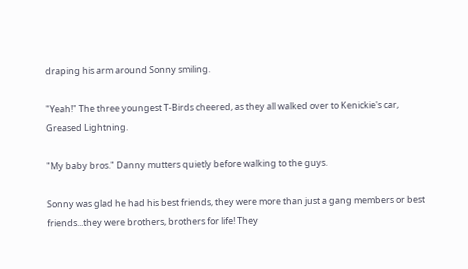draping his arm around Sonny smiling.

"Yeah!" The three youngest T-Birds cheered, as they all walked over to Kenickie's car, Greased Lightning.

"My baby bros." Danny mutters quietly before walking to the guys.

Sonny was glad he had his best friends, they were more than just a gang members or best friends...they were brothers, brothers for life! They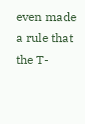even made a rule that the T-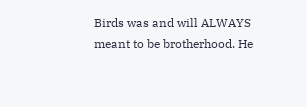Birds was and will ALWAYS meant to be brotherhood. He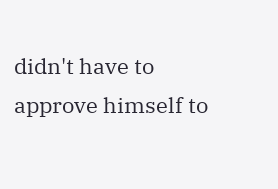didn't have to approve himself to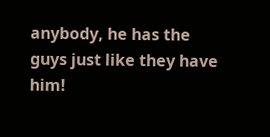anybody, he has the guys just like they have him!